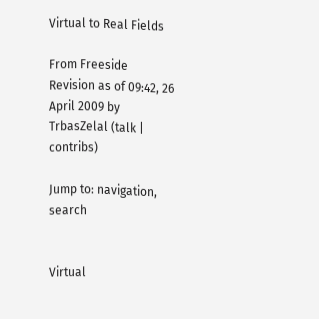Virtual to Real Fields

From Freeside
Revision as of 09:42, 26 April 2009 by TrbasZelal (talk | contribs)

Jump to: navigation, search


Virtual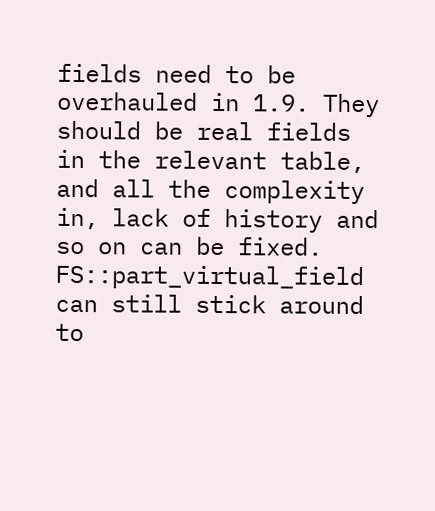fields need to be overhauled in 1.9. They should be real fields in the relevant table, and all the complexity in, lack of history and so on can be fixed. FS::part_virtual_field can still stick around to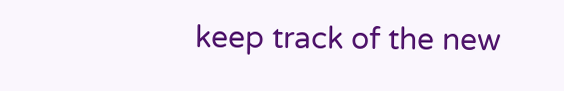keep track of the new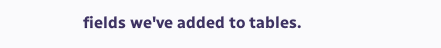fields we've added to tables.